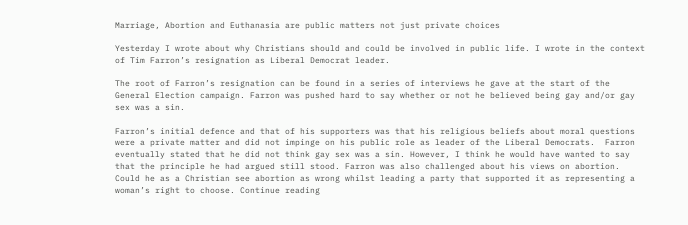Marriage, Abortion and Euthanasia are public matters not just private choices

Yesterday I wrote about why Christians should and could be involved in public life. I wrote in the context of Tim Farron’s resignation as Liberal Democrat leader.

The root of Farron’s resignation can be found in a series of interviews he gave at the start of the General Election campaign. Farron was pushed hard to say whether or not he believed being gay and/or gay sex was a sin.

Farron’s initial defence and that of his supporters was that his religious beliefs about moral questions were a private matter and did not impinge on his public role as leader of the Liberal Democrats.  Farron eventually stated that he did not think gay sex was a sin. However, I think he would have wanted to say that the principle he had argued still stood. Farron was also challenged about his views on abortion.  Could he as a Christian see abortion as wrong whilst leading a party that supported it as representing a woman’s right to choose. Continue reading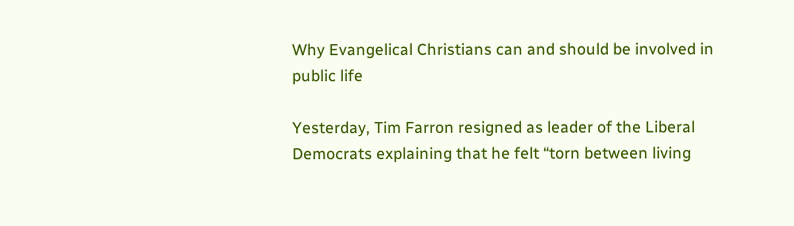Why Evangelical Christians can and should be involved in public life

Yesterday, Tim Farron resigned as leader of the Liberal Democrats explaining that he felt “torn between living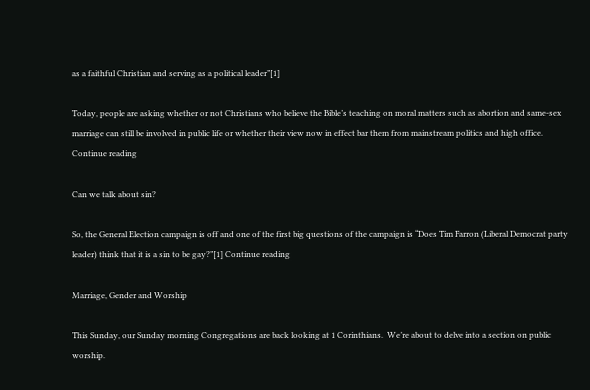as a faithful Christian and serving as a political leader”[1]

Today, people are asking whether or not Christians who believe the Bible’s teaching on moral matters such as abortion and same-sex marriage can still be involved in public life or whether their view now in effect bar them from mainstream politics and high office. Continue reading

Can we talk about sin?

So, the General Election campaign is off and one of the first big questions of the campaign is “Does Tim Farron (Liberal Democrat party leader) think that it is a sin to be gay?”[1] Continue reading

Marriage, Gender and Worship

This Sunday, our Sunday morning Congregations are back looking at 1 Corinthians.  We’re about to delve into a section on public worship.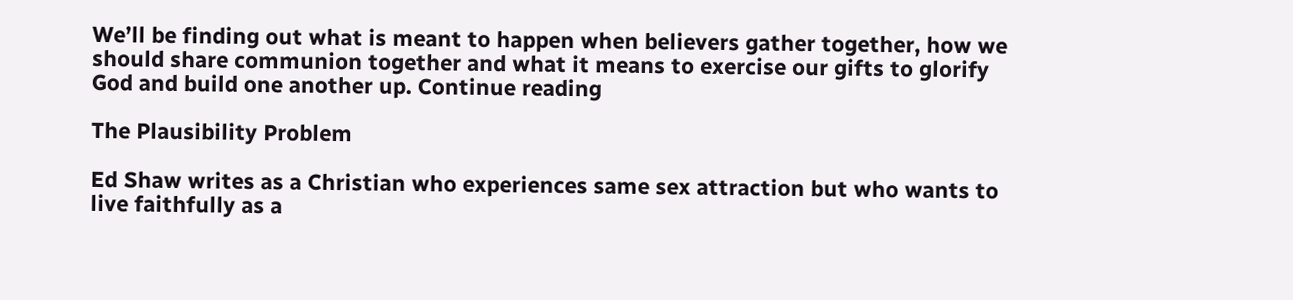We’ll be finding out what is meant to happen when believers gather together, how we should share communion together and what it means to exercise our gifts to glorify God and build one another up. Continue reading

The Plausibility Problem

Ed Shaw writes as a Christian who experiences same sex attraction but who wants to live faithfully as a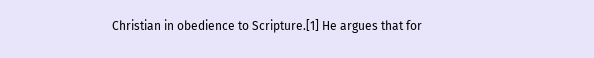Christian in obedience to Scripture.[1] He argues that for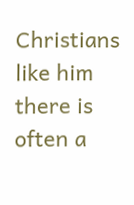Christians like him there is often a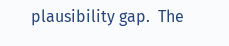plausibility gap.  The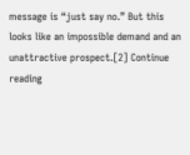message is “just say no.” But this looks like an impossible demand and an unattractive prospect.[2] Continue reading